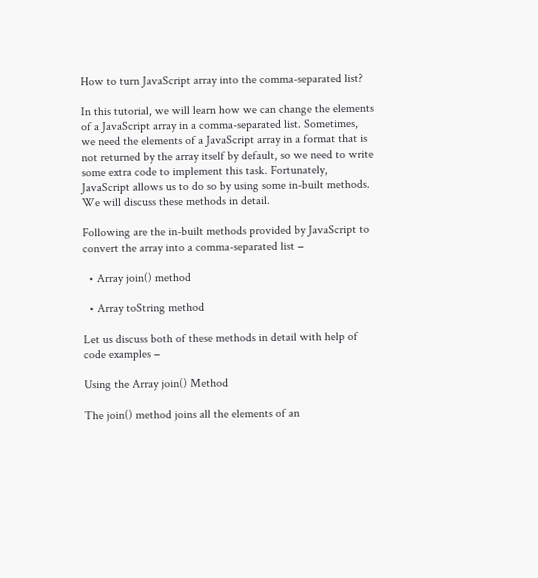How to turn JavaScript array into the comma-separated list?

In this tutorial, we will learn how we can change the elements of a JavaScript array in a comma-separated list. Sometimes, we need the elements of a JavaScript array in a format that is not returned by the array itself by default, so we need to write some extra code to implement this task. Fortunately, JavaScript allows us to do so by using some in-built methods. We will discuss these methods in detail.

Following are the in-built methods provided by JavaScript to convert the array into a comma-separated list −

  • Array join() method

  • Array toString method

Let us discuss both of these methods in detail with help of code examples −

Using the Array join() Method

The join() method joins all the elements of an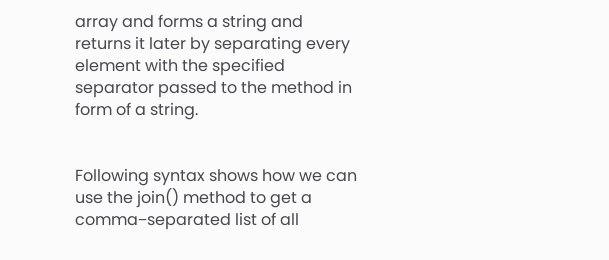array and forms a string and returns it later by separating every element with the specified separator passed to the method in form of a string.


Following syntax shows how we can use the join() method to get a comma−separated list of all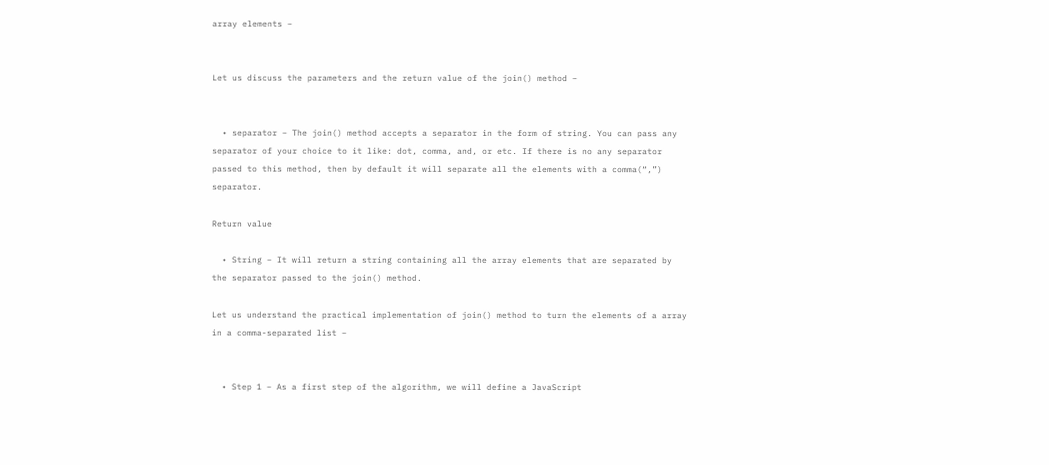array elements −


Let us discuss the parameters and the return value of the join() method −


  • separator − The join() method accepts a separator in the form of string. You can pass any separator of your choice to it like: dot, comma, and, or etc. If there is no any separator passed to this method, then by default it will separate all the elements with a comma(“,”) separator.

Return value

  • String − It will return a string containing all the array elements that are separated by the separator passed to the join() method.

Let us understand the practical implementation of join() method to turn the elements of a array in a comma-separated list −


  • Step 1 − As a first step of the algorithm, we will define a JavaScript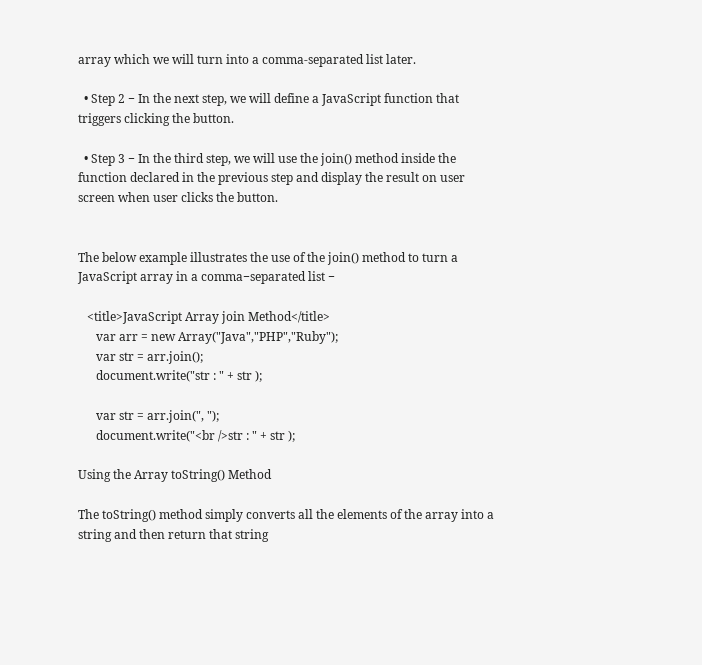array which we will turn into a comma-separated list later.

  • Step 2 − In the next step, we will define a JavaScript function that triggers clicking the button.

  • Step 3 − In the third step, we will use the join() method inside the function declared in the previous step and display the result on user screen when user clicks the button.


The below example illustrates the use of the join() method to turn a JavaScript array in a comma−separated list −

   <title>JavaScript Array join Method</title>
      var arr = new Array("Java","PHP","Ruby");
      var str = arr.join();
      document.write("str : " + str );

      var str = arr.join(", ");
      document.write("<br />str : " + str );

Using the Array toString() Method

The toString() method simply converts all the elements of the array into a string and then return that string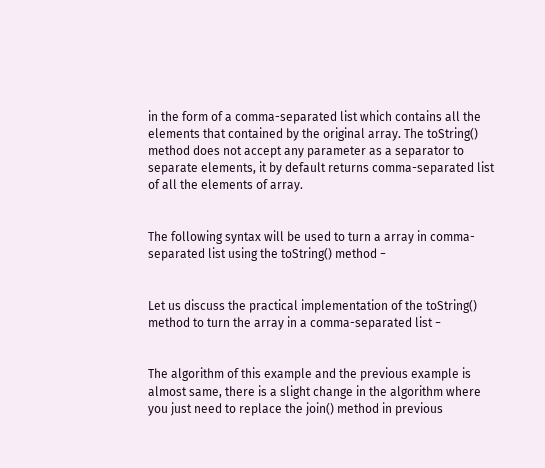in the form of a comma-separated list which contains all the elements that contained by the original array. The toString() method does not accept any parameter as a separator to separate elements, it by default returns comma-separated list of all the elements of array.


The following syntax will be used to turn a array in comma-separated list using the toString() method −


Let us discuss the practical implementation of the toString() method to turn the array in a comma-separated list −


The algorithm of this example and the previous example is almost same, there is a slight change in the algorithm where you just need to replace the join() method in previous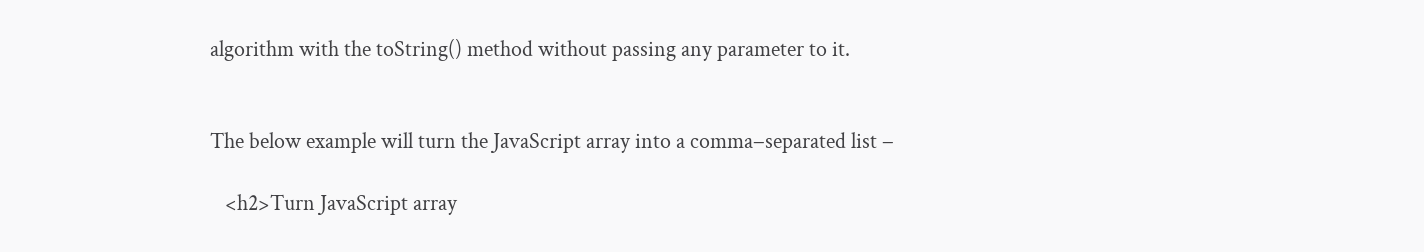algorithm with the toString() method without passing any parameter to it.


The below example will turn the JavaScript array into a comma−separated list −

   <h2>Turn JavaScript array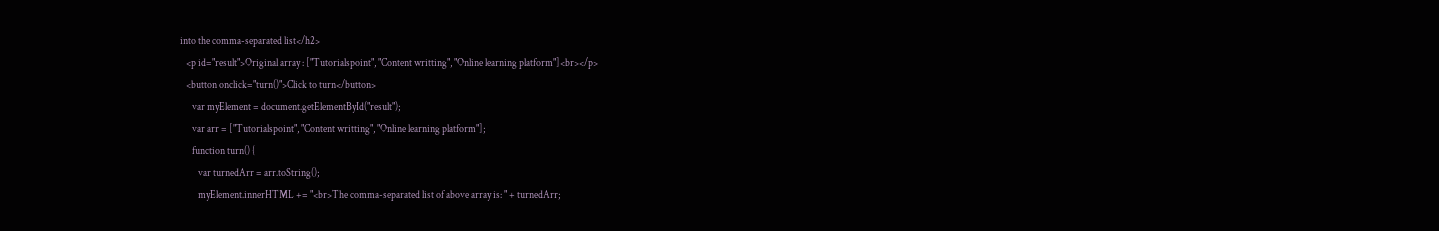into the comma-separated list</h2>
   <p id="result">Original array : ["Tutorialspoint", "Content writting", "Online learning platform"]<br></p>
   <button onclick="turn()">Click to turn</button>
      var myElement = document.getElementById("result");
      var arr = ["Tutorialspoint", "Content writting", "Online learning platform"];
      function turn() {
         var turnedArr = arr.toString();
         myElement.innerHTML += "<br>The comma-separated list of above array is: " + turnedArr;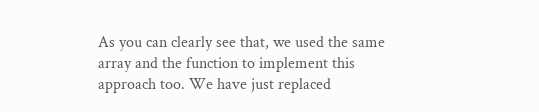As you can clearly see that, we used the same array and the function to implement this approach too. We have just replaced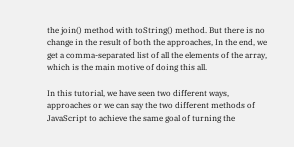the join() method with toString() method. But there is no change in the result of both the approaches, In the end, we get a comma-separated list of all the elements of the array, which is the main motive of doing this all.

In this tutorial, we have seen two different ways, approaches or we can say the two different methods of JavaScript to achieve the same goal of turning the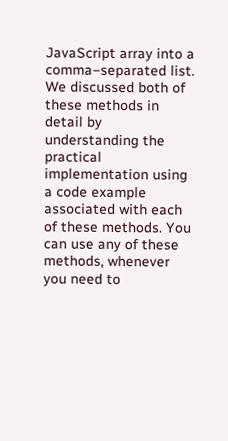JavaScript array into a comma−separated list. We discussed both of these methods in detail by understanding the practical implementation using a code example associated with each of these methods. You can use any of these methods, whenever you need to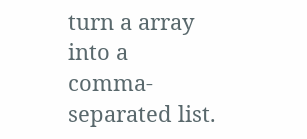turn a array into a comma-separated list.